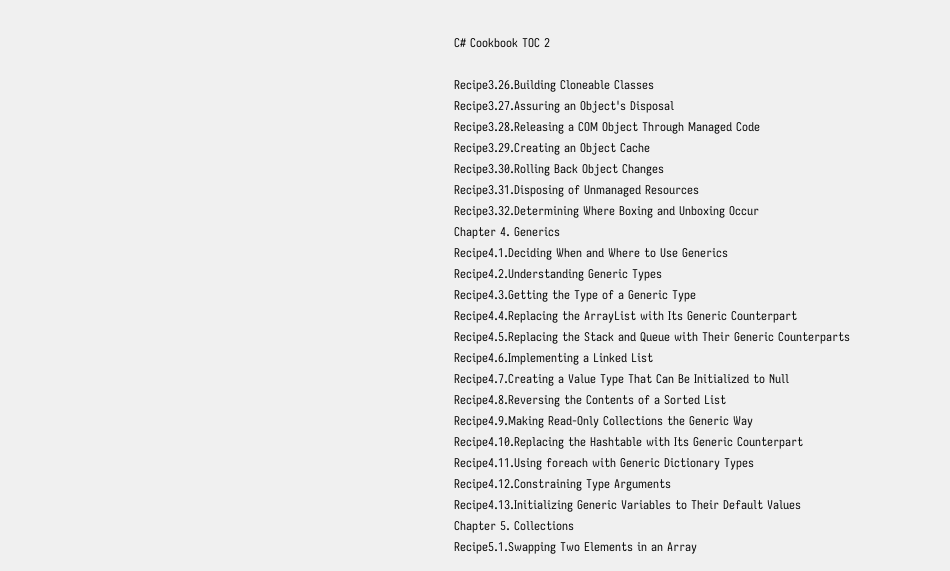C# Cookbook TOC 2

Recipe3.26.Building Cloneable Classes
Recipe3.27.Assuring an Object's Disposal
Recipe3.28.Releasing a COM Object Through Managed Code
Recipe3.29.Creating an Object Cache
Recipe3.30.Rolling Back Object Changes
Recipe3.31.Disposing of Unmanaged Resources
Recipe3.32.Determining Where Boxing and Unboxing Occur
Chapter 4. Generics
Recipe4.1.Deciding When and Where to Use Generics
Recipe4.2.Understanding Generic Types
Recipe4.3.Getting the Type of a Generic Type
Recipe4.4.Replacing the ArrayList with Its Generic Counterpart
Recipe4.5.Replacing the Stack and Queue with Their Generic Counterparts
Recipe4.6.Implementing a Linked List
Recipe4.7.Creating a Value Type That Can Be Initialized to Null
Recipe4.8.Reversing the Contents of a Sorted List
Recipe4.9.Making Read-Only Collections the Generic Way
Recipe4.10.Replacing the Hashtable with Its Generic Counterpart
Recipe4.11.Using foreach with Generic Dictionary Types
Recipe4.12.Constraining Type Arguments
Recipe4.13.Initializing Generic Variables to Their Default Values
Chapter 5. Collections
Recipe5.1.Swapping Two Elements in an Array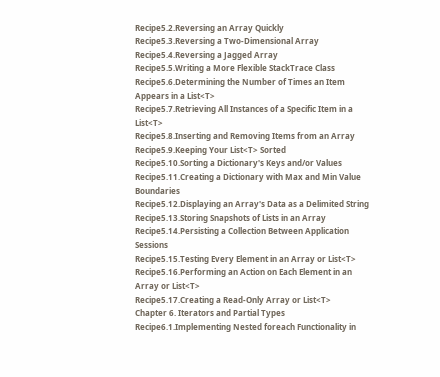Recipe5.2.Reversing an Array Quickly
Recipe5.3.Reversing a Two-Dimensional Array
Recipe5.4.Reversing a Jagged Array
Recipe5.5.Writing a More Flexible StackTrace Class
Recipe5.6.Determining the Number of Times an Item Appears in a List<T>
Recipe5.7.Retrieving All Instances of a Specific Item in a List<T>
Recipe5.8.Inserting and Removing Items from an Array
Recipe5.9.Keeping Your List<T> Sorted
Recipe5.10.Sorting a Dictionary's Keys and/or Values
Recipe5.11.Creating a Dictionary with Max and Min Value Boundaries
Recipe5.12.Displaying an Array's Data as a Delimited String
Recipe5.13.Storing Snapshots of Lists in an Array
Recipe5.14.Persisting a Collection Between Application Sessions
Recipe5.15.Testing Every Element in an Array or List<T>
Recipe5.16.Performing an Action on Each Element in an Array or List<T>
Recipe5.17.Creating a Read-Only Array or List<T>
Chapter 6. Iterators and Partial Types
Recipe6.1.Implementing Nested foreach Functionality in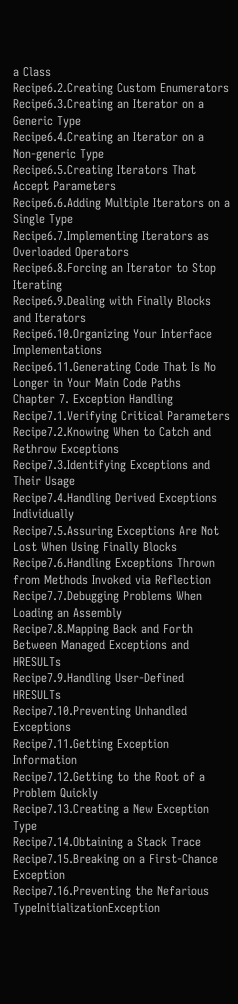a Class
Recipe6.2.Creating Custom Enumerators
Recipe6.3.Creating an Iterator on a Generic Type
Recipe6.4.Creating an Iterator on a Non-generic Type
Recipe6.5.Creating Iterators That Accept Parameters
Recipe6.6.Adding Multiple Iterators on a Single Type
Recipe6.7.Implementing Iterators as Overloaded Operators
Recipe6.8.Forcing an Iterator to Stop Iterating
Recipe6.9.Dealing with Finally Blocks and Iterators
Recipe6.10.Organizing Your Interface Implementations
Recipe6.11.Generating Code That Is No Longer in Your Main Code Paths
Chapter 7. Exception Handling
Recipe7.1.Verifying Critical Parameters
Recipe7.2.Knowing When to Catch and Rethrow Exceptions
Recipe7.3.Identifying Exceptions and Their Usage
Recipe7.4.Handling Derived Exceptions Individually
Recipe7.5.Assuring Exceptions Are Not Lost When Using Finally Blocks
Recipe7.6.Handling Exceptions Thrown from Methods Invoked via Reflection
Recipe7.7.Debugging Problems When Loading an Assembly
Recipe7.8.Mapping Back and Forth Between Managed Exceptions and HRESULTs
Recipe7.9.Handling User-Defined HRESULTs
Recipe7.10.Preventing Unhandled Exceptions
Recipe7.11.Getting Exception Information
Recipe7.12.Getting to the Root of a Problem Quickly
Recipe7.13.Creating a New Exception Type
Recipe7.14.Obtaining a Stack Trace
Recipe7.15.Breaking on a First-Chance Exception
Recipe7.16.Preventing the Nefarious TypeInitializationException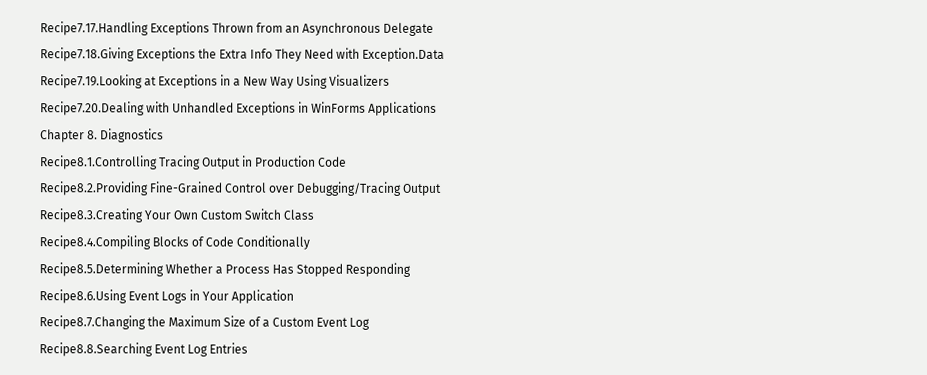Recipe7.17.Handling Exceptions Thrown from an Asynchronous Delegate
Recipe7.18.Giving Exceptions the Extra Info They Need with Exception.Data
Recipe7.19.Looking at Exceptions in a New Way Using Visualizers
Recipe7.20.Dealing with Unhandled Exceptions in WinForms Applications
Chapter 8. Diagnostics
Recipe8.1.Controlling Tracing Output in Production Code
Recipe8.2.Providing Fine-Grained Control over Debugging/Tracing Output
Recipe8.3.Creating Your Own Custom Switch Class
Recipe8.4.Compiling Blocks of Code Conditionally
Recipe8.5.Determining Whether a Process Has Stopped Responding
Recipe8.6.Using Event Logs in Your Application
Recipe8.7.Changing the Maximum Size of a Custom Event Log
Recipe8.8.Searching Event Log Entries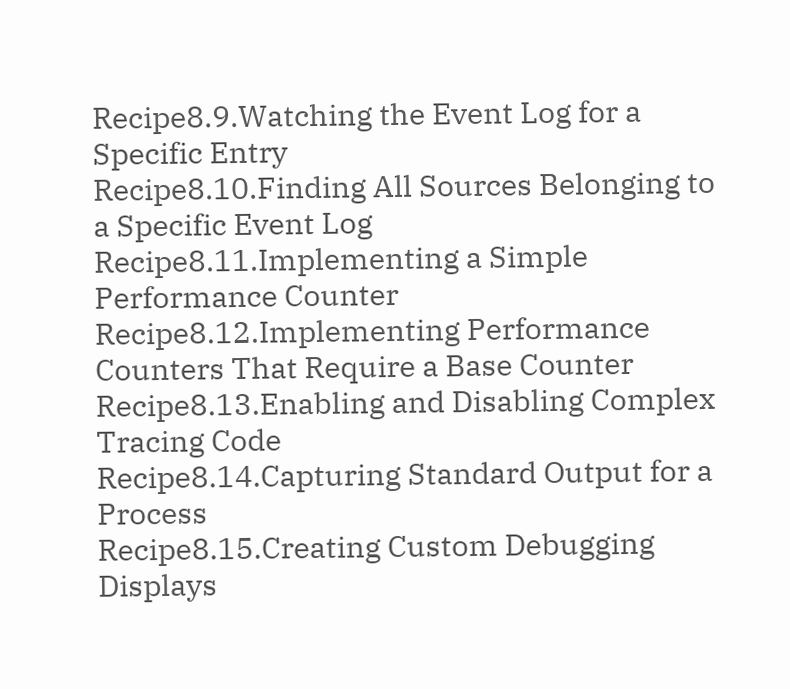Recipe8.9.Watching the Event Log for a Specific Entry
Recipe8.10.Finding All Sources Belonging to a Specific Event Log
Recipe8.11.Implementing a Simple Performance Counter
Recipe8.12.Implementing Performance Counters That Require a Base Counter
Recipe8.13.Enabling and Disabling Complex Tracing Code
Recipe8.14.Capturing Standard Output for a Process
Recipe8.15.Creating Custom Debugging Displays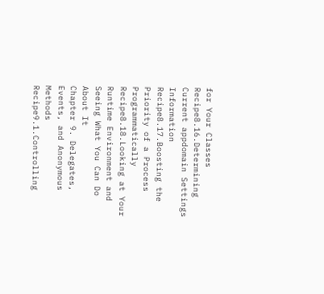for Your Classes
Recipe8.16.Determining Current appdomain Settings Information
Recipe8.17.Boosting the Priority of a Process Programmatically
Recipe8.18.Looking at Your Runtime Environment and Seeing What You Can Do About It
Chapter 9. Delegates, Events, and Anonymous Methods
Recipe9.1.Controlling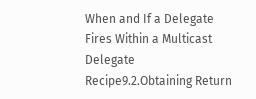When and If a Delegate Fires Within a Multicast Delegate
Recipe9.2.Obtaining Return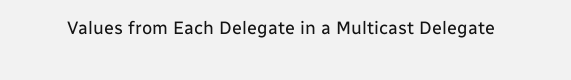Values from Each Delegate in a Multicast Delegate